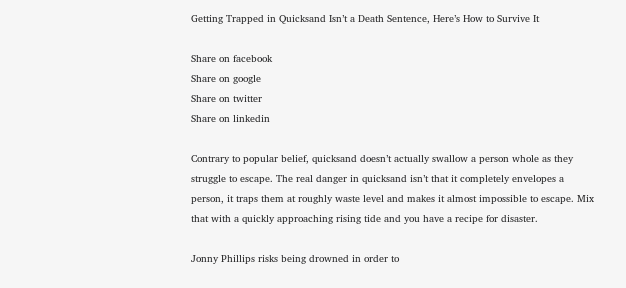Getting Trapped in Quicksand Isn’t a Death Sentence, Here’s How to Survive It

Share on facebook
Share on google
Share on twitter
Share on linkedin

Contrary to popular belief, quicksand doesn’t actually swallow a person whole as they struggle to escape. The real danger in quicksand isn’t that it completely envelopes a person, it traps them at roughly waste level and makes it almost impossible to escape. Mix that with a quickly approaching rising tide and you have a recipe for disaster.

Jonny Phillips risks being drowned in order to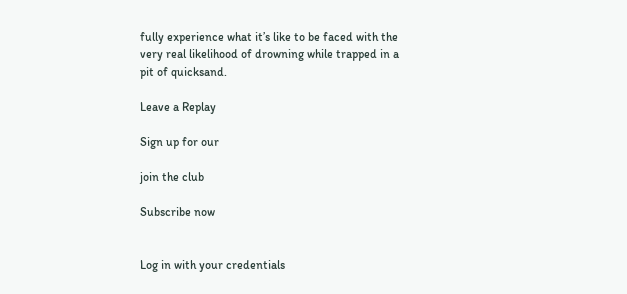fully experience what it’s like to be faced with the very real likelihood of drowning while trapped in a pit of quicksand.

Leave a Replay

Sign up for our

join the club

Subscribe now


Log in with your credentials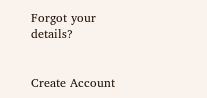Forgot your details?


Create Account